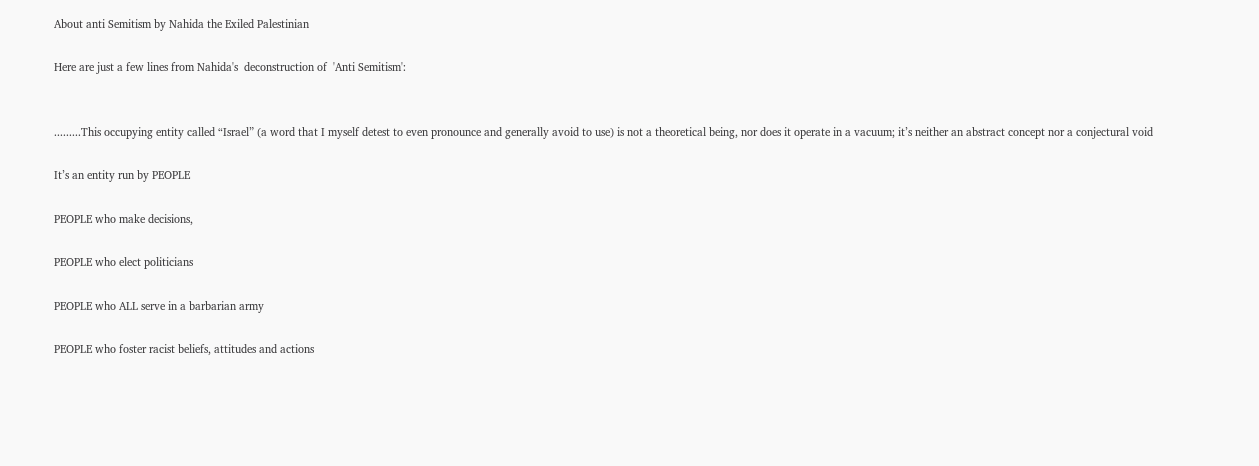About anti Semitism by Nahida the Exiled Palestinian

Here are just a few lines from Nahida's  deconstruction of  'Anti Semitism':


.........This occupying entity called “Israel” (a word that I myself detest to even pronounce and generally avoid to use) is not a theoretical being, nor does it operate in a vacuum; it’s neither an abstract concept nor a conjectural void

It’s an entity run by PEOPLE

PEOPLE who make decisions,

PEOPLE who elect politicians

PEOPLE who ALL serve in a barbarian army

PEOPLE who foster racist beliefs, attitudes and actions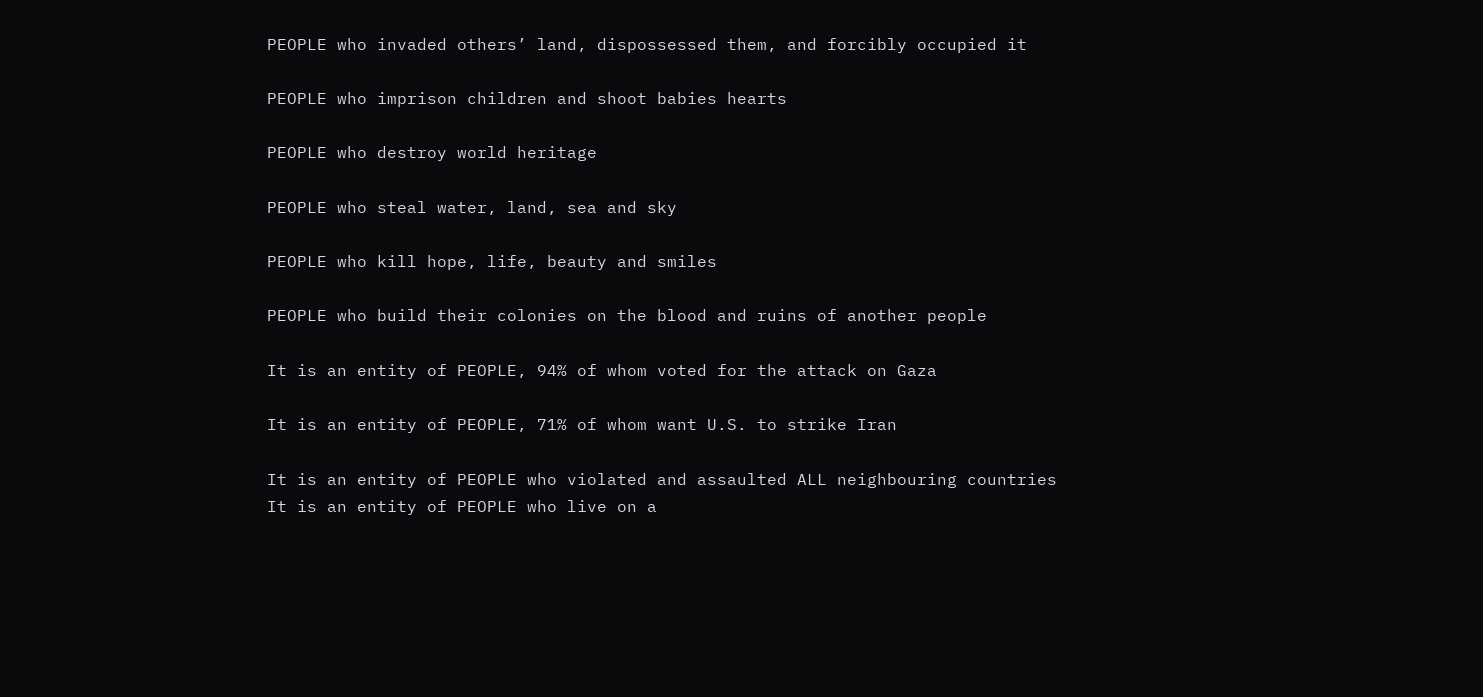PEOPLE who invaded others’ land, dispossessed them, and forcibly occupied it

PEOPLE who imprison children and shoot babies hearts

PEOPLE who destroy world heritage

PEOPLE who steal water, land, sea and sky

PEOPLE who kill hope, life, beauty and smiles

PEOPLE who build their colonies on the blood and ruins of another people

It is an entity of PEOPLE, 94% of whom voted for the attack on Gaza

It is an entity of PEOPLE, 71% of whom want U.S. to strike Iran

It is an entity of PEOPLE who violated and assaulted ALL neighbouring countries
It is an entity of PEOPLE who live on a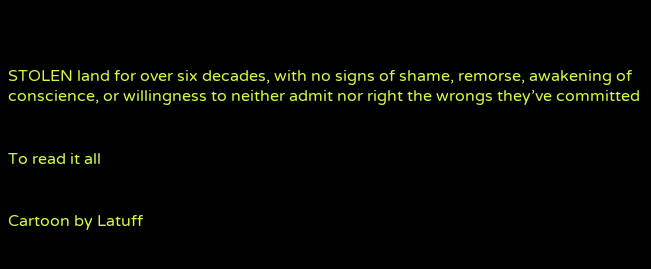STOLEN land for over six decades, with no signs of shame, remorse, awakening of conscience, or willingness to neither admit nor right the wrongs they’ve committed


To read it all


Cartoon by Latuff